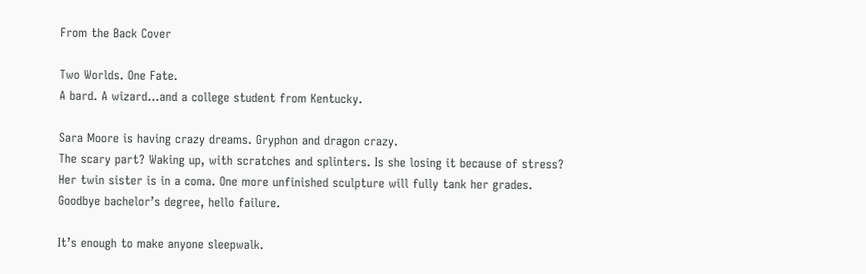From the Back Cover

Two Worlds. One Fate.
A bard. A wizard…and a college student from Kentucky.

Sara Moore is having crazy dreams. Gryphon and dragon crazy.
The scary part? Waking up, with scratches and splinters. Is she losing it because of stress? Her twin sister is in a coma. One more unfinished sculpture will fully tank her grades. Goodbye bachelor’s degree, hello failure.

It’s enough to make anyone sleepwalk.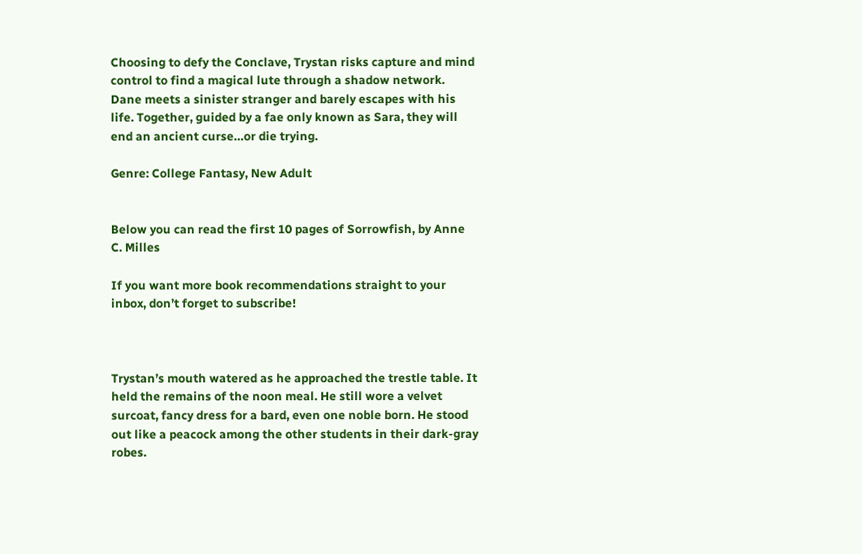Choosing to defy the Conclave, Trystan risks capture and mind control to find a magical lute through a shadow network. Dane meets a sinister stranger and barely escapes with his life. Together, guided by a fae only known as Sara, they will end an ancient curse…or die trying.

Genre: College Fantasy, New Adult


Below you can read the first 10 pages of Sorrowfish, by Anne C. Milles

If you want more book recommendations straight to your inbox, don’t forget to subscribe!



Trystan’s mouth watered as he approached the trestle table. It held the remains of the noon meal. He still wore a velvet surcoat, fancy dress for a bard, even one noble born. He stood out like a peacock among the other students in their dark-gray robes.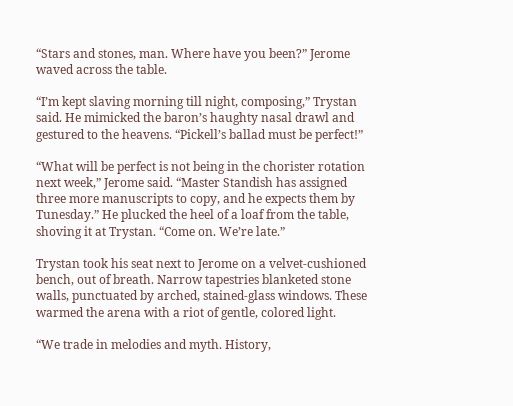“Stars and stones, man. Where have you been?” Jerome waved across the table.

“I’m kept slaving morning till night, composing,” Trystan said. He mimicked the baron’s haughty nasal drawl and gestured to the heavens. “Pickell’s ballad must be perfect!”

“What will be perfect is not being in the chorister rotation next week,” Jerome said. “Master Standish has assigned three more manuscripts to copy, and he expects them by Tunesday.” He plucked the heel of a loaf from the table, shoving it at Trystan. “Come on. We’re late.”

Trystan took his seat next to Jerome on a velvet-cushioned bench, out of breath. Narrow tapestries blanketed stone walls, punctuated by arched, stained-glass windows. These warmed the arena with a riot of gentle, colored light.

“We trade in melodies and myth. History,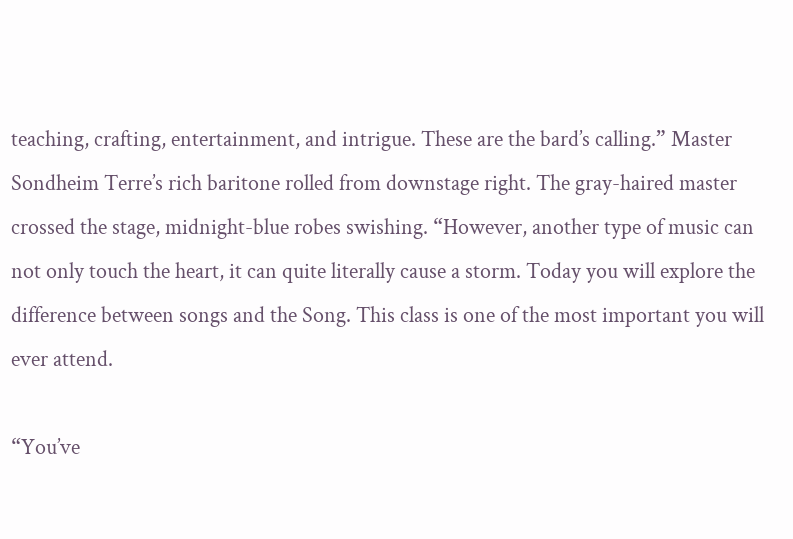teaching, crafting, entertainment, and intrigue. These are the bard’s calling.” Master Sondheim Terre’s rich baritone rolled from downstage right. The gray-haired master crossed the stage, midnight-blue robes swishing. “However, another type of music can not only touch the heart, it can quite literally cause a storm. Today you will explore the difference between songs and the Song. This class is one of the most important you will ever attend.

“You’ve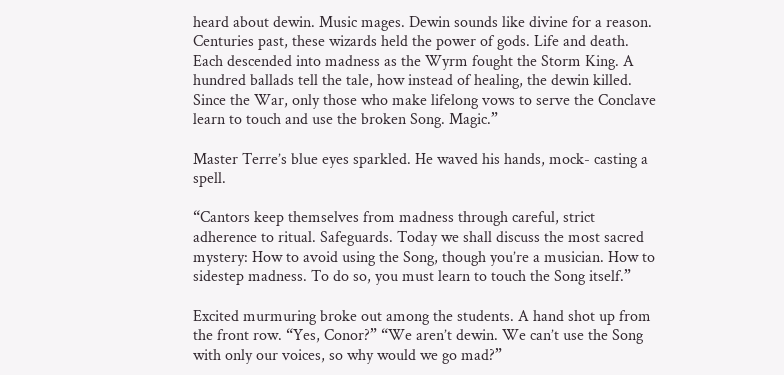heard about dewin. Music mages. Dewin sounds like divine for a reason. Centuries past, these wizards held the power of gods. Life and death. Each descended into madness as the Wyrm fought the Storm King. A hundred ballads tell the tale, how instead of healing, the dewin killed. Since the War, only those who make lifelong vows to serve the Conclave learn to touch and use the broken Song. Magic.”

Master Terre’s blue eyes sparkled. He waved his hands, mock- casting a spell.

“Cantors keep themselves from madness through careful, strict adherence to ritual. Safeguards. Today we shall discuss the most sacred mystery: How to avoid using the Song, though you’re a musician. How to sidestep madness. To do so, you must learn to touch the Song itself.”

Excited murmuring broke out among the students. A hand shot up from the front row. “Yes, Conor?” “We aren’t dewin. We can’t use the Song with only our voices, so why would we go mad?”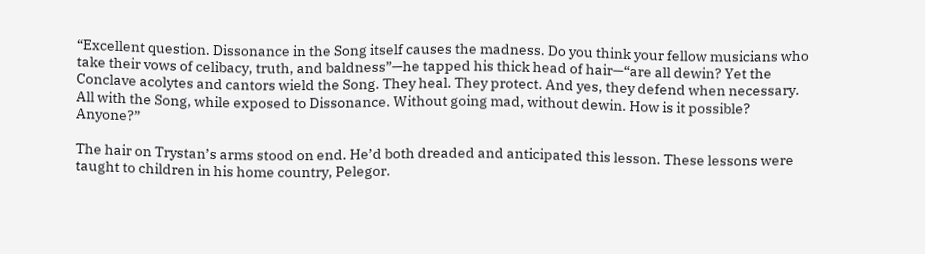“Excellent question. Dissonance in the Song itself causes the madness. Do you think your fellow musicians who take their vows of celibacy, truth, and baldness”—he tapped his thick head of hair—“are all dewin? Yet the Conclave acolytes and cantors wield the Song. They heal. They protect. And yes, they defend when necessary. All with the Song, while exposed to Dissonance. Without going mad, without dewin. How is it possible? Anyone?”

The hair on Trystan’s arms stood on end. He’d both dreaded and anticipated this lesson. These lessons were taught to children in his home country, Pelegor.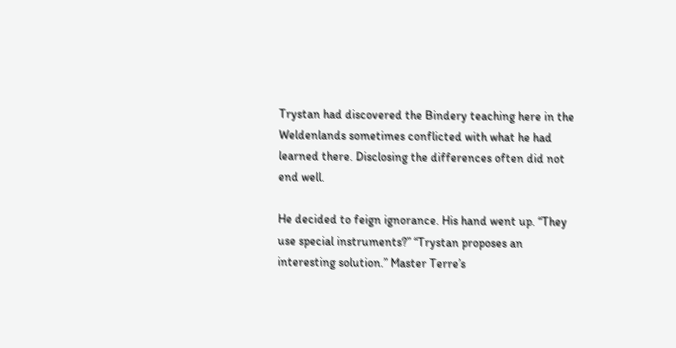Trystan had discovered the Bindery teaching here in the Weldenlands sometimes conflicted with what he had learned there. Disclosing the differences often did not end well.

He decided to feign ignorance. His hand went up. “They use special instruments?” “Trystan proposes an interesting solution.” Master Terre’s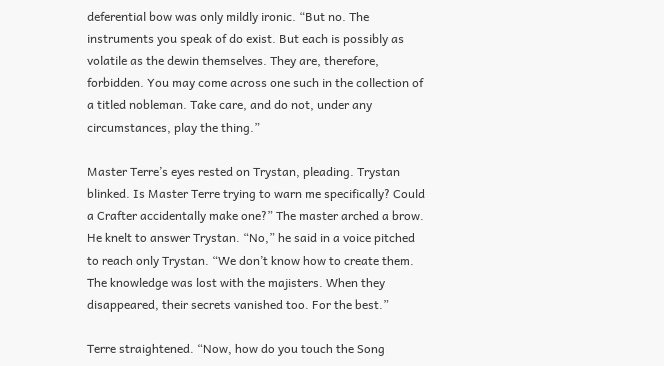deferential bow was only mildly ironic. “But no. The instruments you speak of do exist. But each is possibly as volatile as the dewin themselves. They are, therefore, forbidden. You may come across one such in the collection of a titled nobleman. Take care, and do not, under any circumstances, play the thing.”

Master Terre’s eyes rested on Trystan, pleading. Trystan blinked. Is Master Terre trying to warn me specifically? Could a Crafter accidentally make one?” The master arched a brow. He knelt to answer Trystan. “No,” he said in a voice pitched to reach only Trystan. “We don’t know how to create them. The knowledge was lost with the majisters. When they disappeared, their secrets vanished too. For the best.”

Terre straightened. “Now, how do you touch the Song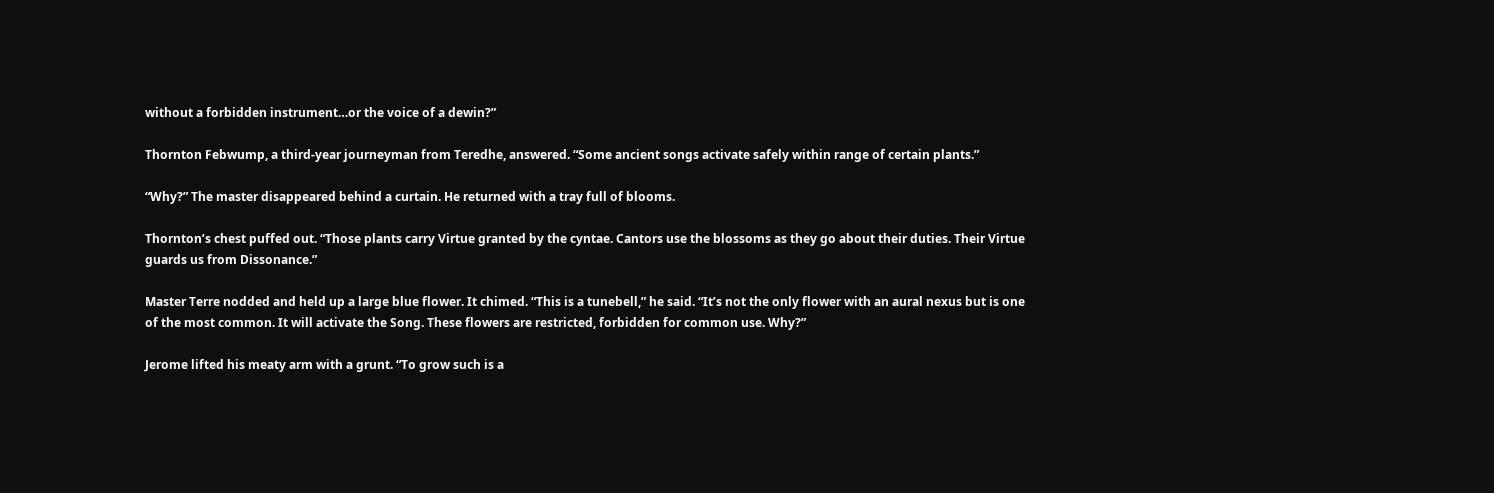without a forbidden instrument…or the voice of a dewin?”

Thornton Febwump, a third-year journeyman from Teredhe, answered. “Some ancient songs activate safely within range of certain plants.”

“Why?” The master disappeared behind a curtain. He returned with a tray full of blooms.

Thornton’s chest puffed out. “Those plants carry Virtue granted by the cyntae. Cantors use the blossoms as they go about their duties. Their Virtue guards us from Dissonance.”

Master Terre nodded and held up a large blue flower. It chimed. “This is a tunebell,” he said. “It’s not the only flower with an aural nexus but is one of the most common. It will activate the Song. These flowers are restricted, forbidden for common use. Why?”

Jerome lifted his meaty arm with a grunt. “To grow such is a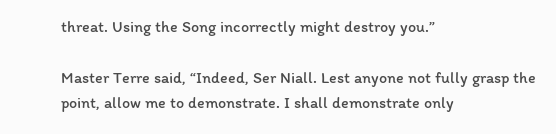threat. Using the Song incorrectly might destroy you.”

Master Terre said, “Indeed, Ser Niall. Lest anyone not fully grasp the point, allow me to demonstrate. I shall demonstrate only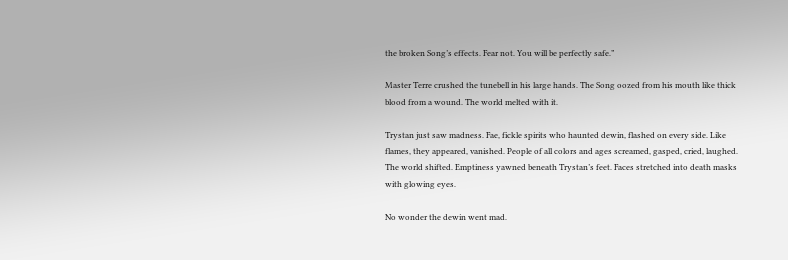the broken Song’s effects. Fear not. You will be perfectly safe.”

Master Terre crushed the tunebell in his large hands. The Song oozed from his mouth like thick blood from a wound. The world melted with it.

Trystan just saw madness. Fae, fickle spirits who haunted dewin, flashed on every side. Like flames, they appeared, vanished. People of all colors and ages screamed, gasped, cried, laughed. The world shifted. Emptiness yawned beneath Trystan’s feet. Faces stretched into death masks with glowing eyes.

No wonder the dewin went mad.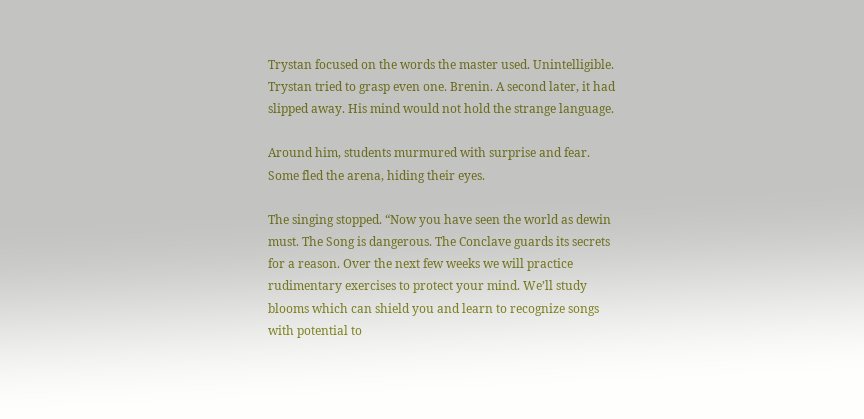Trystan focused on the words the master used. Unintelligible. Trystan tried to grasp even one. Brenin. A second later, it had slipped away. His mind would not hold the strange language.

Around him, students murmured with surprise and fear. Some fled the arena, hiding their eyes.

The singing stopped. “Now you have seen the world as dewin must. The Song is dangerous. The Conclave guards its secrets for a reason. Over the next few weeks we will practice rudimentary exercises to protect your mind. We’ll study blooms which can shield you and learn to recognize songs with potential to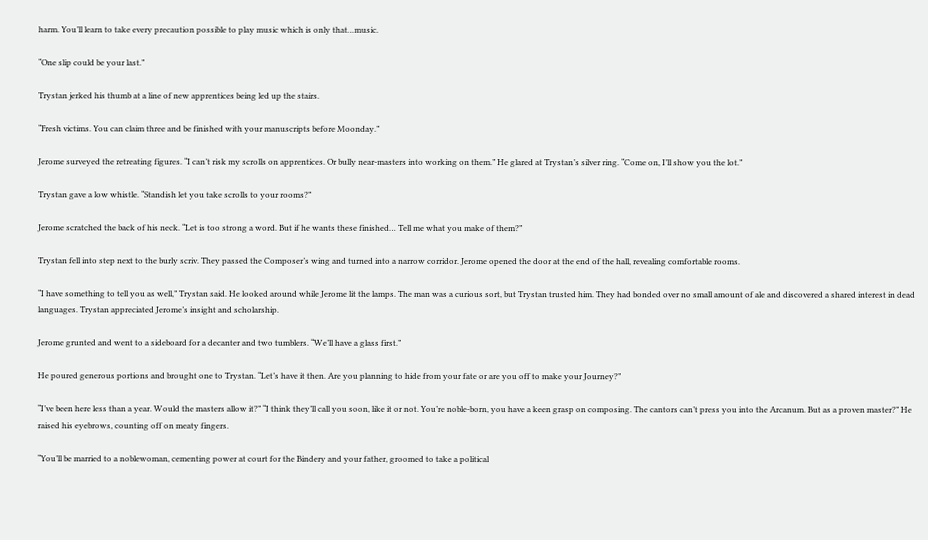harm. You’ll learn to take every precaution possible to play music which is only that…music.

“One slip could be your last.”

Trystan jerked his thumb at a line of new apprentices being led up the stairs.

“Fresh victims. You can claim three and be finished with your manuscripts before Moonday.”

Jerome surveyed the retreating figures. “I can’t risk my scrolls on apprentices. Or bully near-masters into working on them.” He glared at Trystan’s silver ring. “Come on, I’ll show you the lot.”

Trystan gave a low whistle. “Standish let you take scrolls to your rooms?”

Jerome scratched the back of his neck. “Let is too strong a word. But if he wants these finished… Tell me what you make of them?”

Trystan fell into step next to the burly scriv. They passed the Composer’s wing and turned into a narrow corridor. Jerome opened the door at the end of the hall, revealing comfortable rooms.

“I have something to tell you as well,” Trystan said. He looked around while Jerome lit the lamps. The man was a curious sort, but Trystan trusted him. They had bonded over no small amount of ale and discovered a shared interest in dead languages. Trystan appreciated Jerome’s insight and scholarship.

Jerome grunted and went to a sideboard for a decanter and two tumblers. “We’ll have a glass first.”

He poured generous portions and brought one to Trystan. “Let’s have it then. Are you planning to hide from your fate or are you off to make your Journey?”

“I’ve been here less than a year. Would the masters allow it?” “I think they’ll call you soon, like it or not. You’re noble-born, you have a keen grasp on composing. The cantors can’t press you into the Arcanum. But as a proven master?” He raised his eyebrows, counting off on meaty fingers.

“You’ll be married to a noblewoman, cementing power at court for the Bindery and your father, groomed to take a political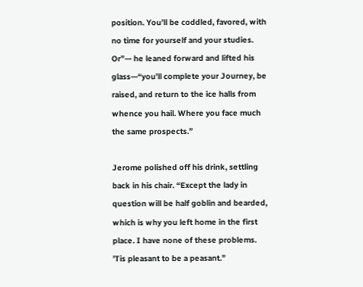position. You’ll be coddled, favored, with no time for yourself and your studies. Or”— he leaned forward and lifted his glass—“you’ll complete your Journey, be raised, and return to the ice halls from whence you hail. Where you face much the same prospects.”

Jerome polished off his drink, settling back in his chair. “Except the lady in question will be half goblin and bearded, which is why you left home in the first place. I have none of these problems. ’Tis pleasant to be a peasant.”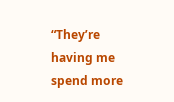“They’re having me spend more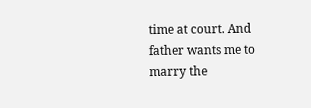time at court. And father wants me to marry the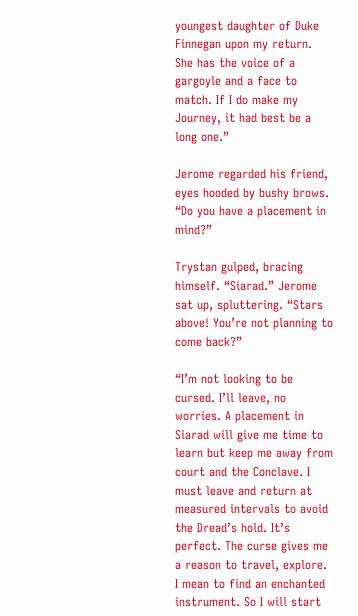youngest daughter of Duke Finnegan upon my return. She has the voice of a gargoyle and a face to match. If I do make my Journey, it had best be a long one.”

Jerome regarded his friend, eyes hooded by bushy brows. “Do you have a placement in mind?”

Trystan gulped, bracing himself. “Siarad.” Jerome sat up, spluttering. “Stars above! You’re not planning to come back?”

“I’m not looking to be cursed. I’ll leave, no worries. A placement in Siarad will give me time to learn but keep me away from court and the Conclave. I must leave and return at measured intervals to avoid the Dread’s hold. It’s perfect. The curse gives me a reason to travel, explore. I mean to find an enchanted instrument. So I will start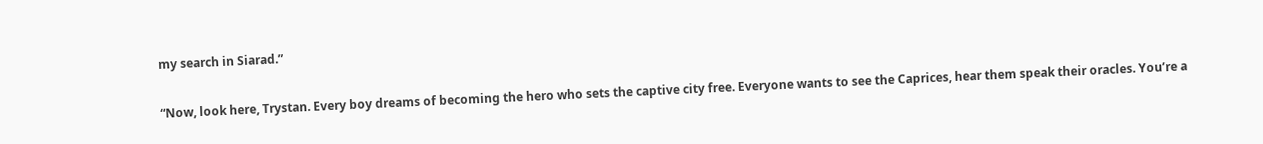my search in Siarad.”

“Now, look here, Trystan. Every boy dreams of becoming the hero who sets the captive city free. Everyone wants to see the Caprices, hear them speak their oracles. You’re a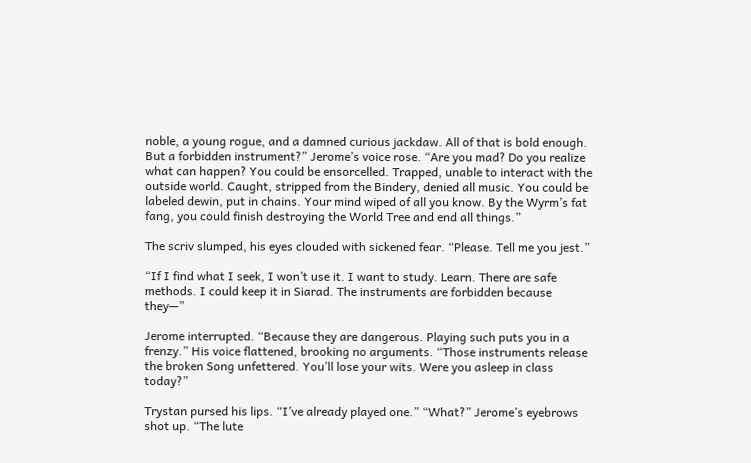noble, a young rogue, and a damned curious jackdaw. All of that is bold enough. But a forbidden instrument?” Jerome’s voice rose. “Are you mad? Do you realize what can happen? You could be ensorcelled. Trapped, unable to interact with the outside world. Caught, stripped from the Bindery, denied all music. You could be labeled dewin, put in chains. Your mind wiped of all you know. By the Wyrm’s fat fang, you could finish destroying the World Tree and end all things.”

The scriv slumped, his eyes clouded with sickened fear. “Please. Tell me you jest.”

“If I find what I seek, I won’t use it. I want to study. Learn. There are safe methods. I could keep it in Siarad. The instruments are forbidden because they—”

Jerome interrupted. “Because they are dangerous. Playing such puts you in a frenzy.” His voice flattened, brooking no arguments. “Those instruments release the broken Song unfettered. You’ll lose your wits. Were you asleep in class today?”

Trystan pursed his lips. “I’ve already played one.” “What?” Jerome’s eyebrows shot up. “The lute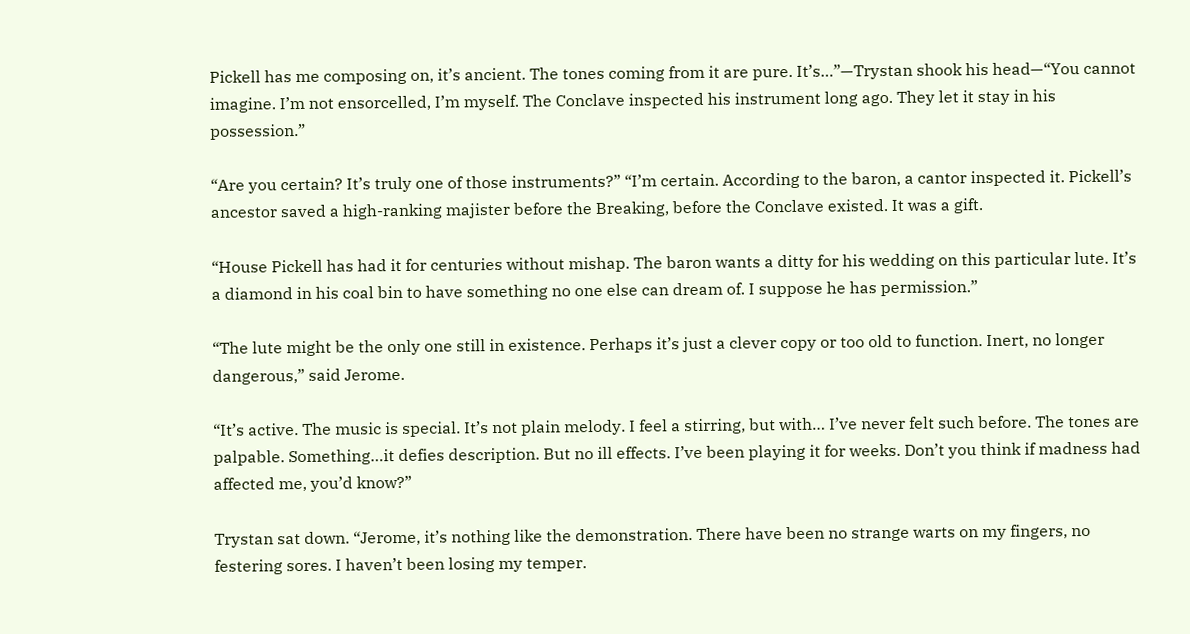Pickell has me composing on, it’s ancient. The tones coming from it are pure. It’s…”—Trystan shook his head—“You cannot imagine. I’m not ensorcelled, I’m myself. The Conclave inspected his instrument long ago. They let it stay in his possession.”

“Are you certain? It’s truly one of those instruments?” “I’m certain. According to the baron, a cantor inspected it. Pickell’s ancestor saved a high-ranking majister before the Breaking, before the Conclave existed. It was a gift.

“House Pickell has had it for centuries without mishap. The baron wants a ditty for his wedding on this particular lute. It’s a diamond in his coal bin to have something no one else can dream of. I suppose he has permission.”

“The lute might be the only one still in existence. Perhaps it’s just a clever copy or too old to function. Inert, no longer dangerous,” said Jerome.

“It’s active. The music is special. It’s not plain melody. I feel a stirring, but with… I’ve never felt such before. The tones are palpable. Something…it defies description. But no ill effects. I’ve been playing it for weeks. Don’t you think if madness had affected me, you’d know?”

Trystan sat down. “Jerome, it’s nothing like the demonstration. There have been no strange warts on my fingers, no festering sores. I haven’t been losing my temper.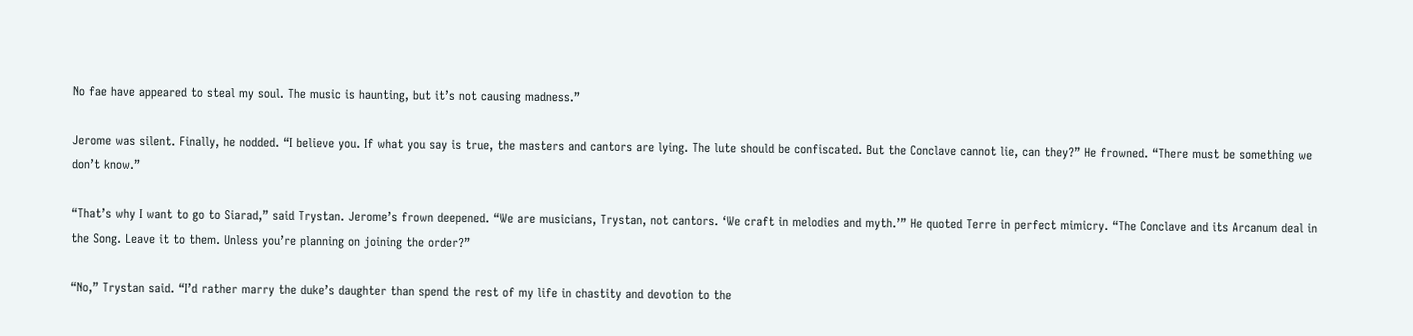No fae have appeared to steal my soul. The music is haunting, but it’s not causing madness.”

Jerome was silent. Finally, he nodded. “I believe you. If what you say is true, the masters and cantors are lying. The lute should be confiscated. But the Conclave cannot lie, can they?” He frowned. “There must be something we don’t know.”

“That’s why I want to go to Siarad,” said Trystan. Jerome’s frown deepened. “We are musicians, Trystan, not cantors. ‘We craft in melodies and myth.’” He quoted Terre in perfect mimicry. “The Conclave and its Arcanum deal in the Song. Leave it to them. Unless you’re planning on joining the order?”

“No,” Trystan said. “I’d rather marry the duke’s daughter than spend the rest of my life in chastity and devotion to the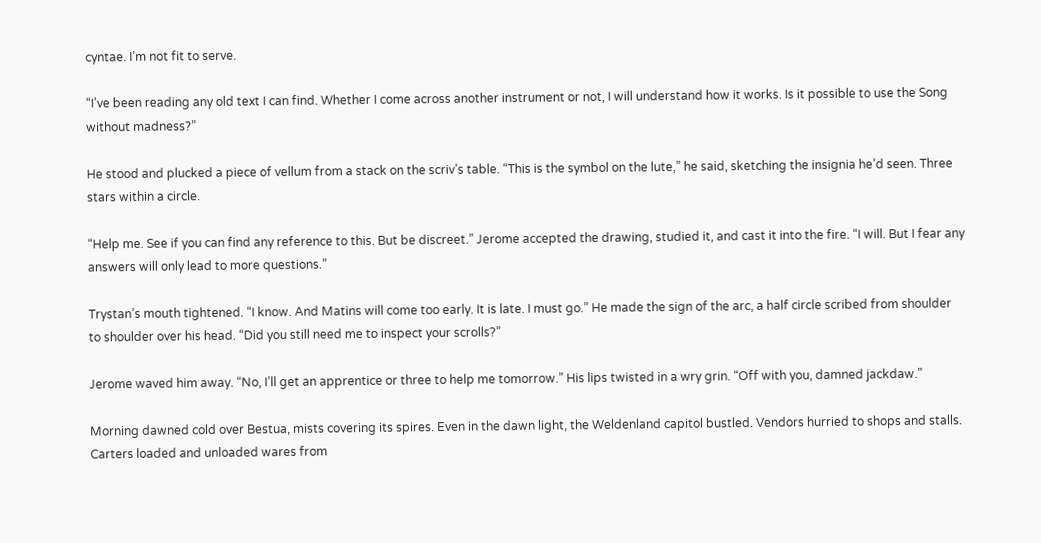cyntae. I’m not fit to serve.

“I’ve been reading any old text I can find. Whether I come across another instrument or not, I will understand how it works. Is it possible to use the Song without madness?”

He stood and plucked a piece of vellum from a stack on the scriv’s table. “This is the symbol on the lute,” he said, sketching the insignia he’d seen. Three stars within a circle.

“Help me. See if you can find any reference to this. But be discreet.” Jerome accepted the drawing, studied it, and cast it into the fire. “I will. But I fear any answers will only lead to more questions.”

Trystan’s mouth tightened. “I know. And Matins will come too early. It is late. I must go.” He made the sign of the arc, a half circle scribed from shoulder to shoulder over his head. “Did you still need me to inspect your scrolls?”

Jerome waved him away. “No, I’ll get an apprentice or three to help me tomorrow.” His lips twisted in a wry grin. “Off with you, damned jackdaw.”

Morning dawned cold over Bestua, mists covering its spires. Even in the dawn light, the Weldenland capitol bustled. Vendors hurried to shops and stalls. Carters loaded and unloaded wares from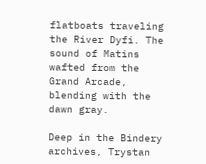flatboats traveling the River Dyfi. The sound of Matins wafted from the Grand Arcade, blending with the dawn gray.

Deep in the Bindery archives, Trystan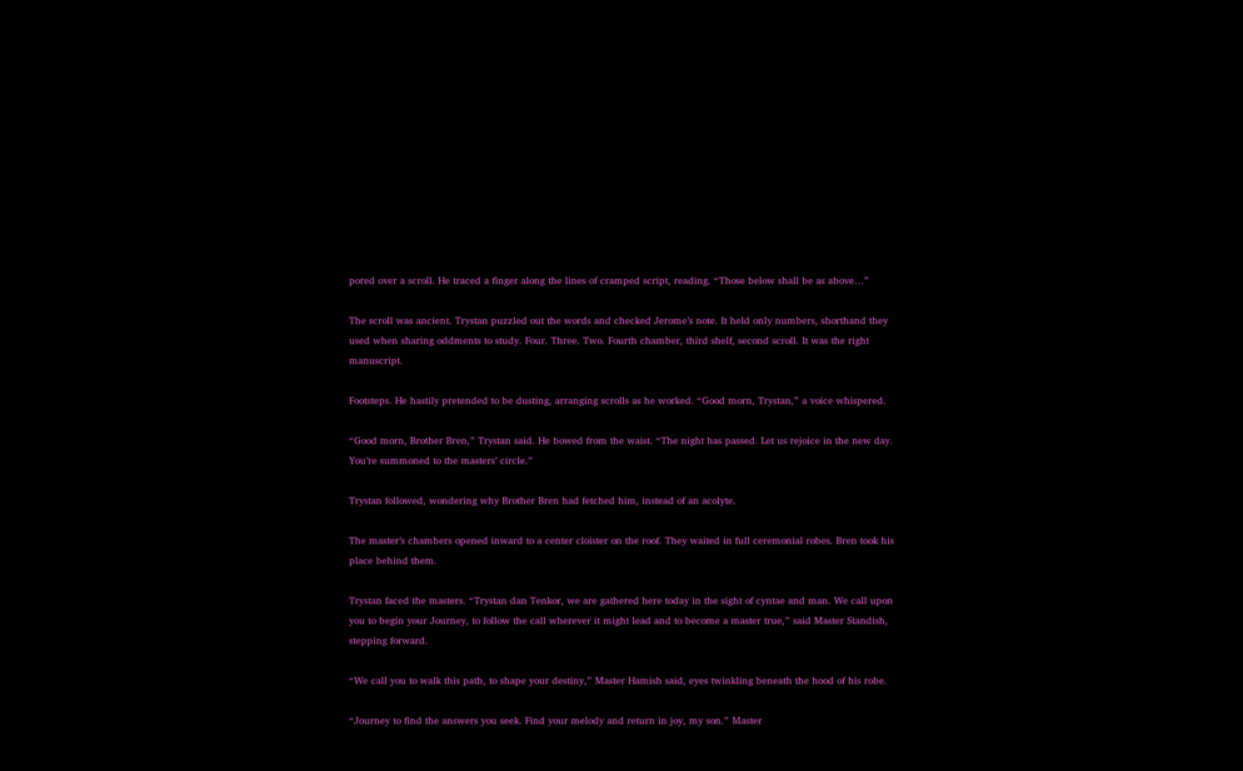pored over a scroll. He traced a finger along the lines of cramped script, reading. “Those below shall be as above…”

The scroll was ancient. Trystan puzzled out the words and checked Jerome’s note. It held only numbers, shorthand they used when sharing oddments to study. Four. Three. Two. Fourth chamber, third shelf, second scroll. It was the right manuscript.

Footsteps. He hastily pretended to be dusting, arranging scrolls as he worked. “Good morn, Trystan,” a voice whispered.

“Good morn, Brother Bren,” Trystan said. He bowed from the waist. “The night has passed. Let us rejoice in the new day. You’re summoned to the masters’ circle.”

Trystan followed, wondering why Brother Bren had fetched him, instead of an acolyte.

The master’s chambers opened inward to a center cloister on the roof. They waited in full ceremonial robes. Bren took his place behind them.

Trystan faced the masters. “Trystan dan Tenkor, we are gathered here today in the sight of cyntae and man. We call upon you to begin your Journey, to follow the call wherever it might lead and to become a master true,” said Master Standish, stepping forward.

“We call you to walk this path, to shape your destiny,” Master Hamish said, eyes twinkling beneath the hood of his robe.

“Journey to find the answers you seek. Find your melody and return in joy, my son.” Master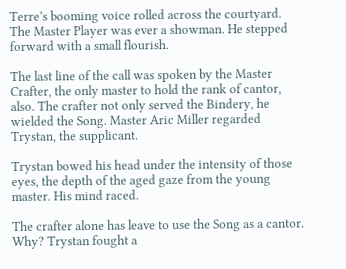Terre’s booming voice rolled across the courtyard. The Master Player was ever a showman. He stepped forward with a small flourish.

The last line of the call was spoken by the Master Crafter, the only master to hold the rank of cantor, also. The crafter not only served the Bindery, he wielded the Song. Master Aric Miller regarded Trystan, the supplicant.

Trystan bowed his head under the intensity of those eyes, the depth of the aged gaze from the young master. His mind raced.

The crafter alone has leave to use the Song as a cantor. Why? Trystan fought a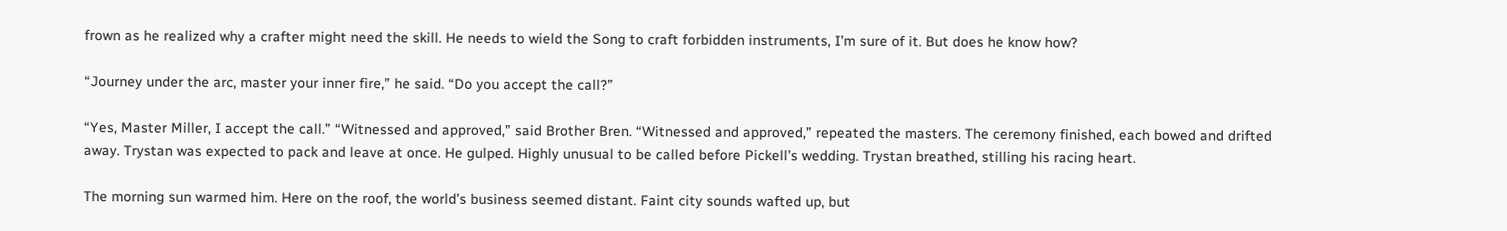frown as he realized why a crafter might need the skill. He needs to wield the Song to craft forbidden instruments, I’m sure of it. But does he know how?

“Journey under the arc, master your inner fire,” he said. “Do you accept the call?”

“Yes, Master Miller, I accept the call.” “Witnessed and approved,” said Brother Bren. “Witnessed and approved,” repeated the masters. The ceremony finished, each bowed and drifted away. Trystan was expected to pack and leave at once. He gulped. Highly unusual to be called before Pickell’s wedding. Trystan breathed, stilling his racing heart.

The morning sun warmed him. Here on the roof, the world’s business seemed distant. Faint city sounds wafted up, but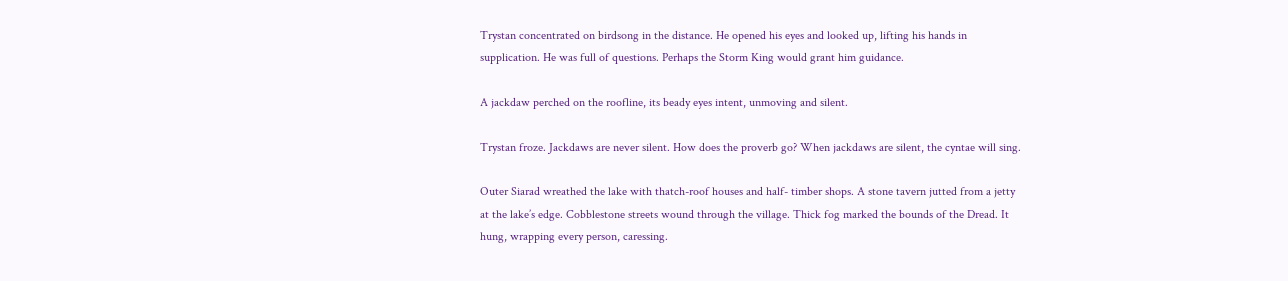Trystan concentrated on birdsong in the distance. He opened his eyes and looked up, lifting his hands in supplication. He was full of questions. Perhaps the Storm King would grant him guidance.

A jackdaw perched on the roofline, its beady eyes intent, unmoving and silent.

Trystan froze. Jackdaws are never silent. How does the proverb go? When jackdaws are silent, the cyntae will sing.

Outer Siarad wreathed the lake with thatch-roof houses and half- timber shops. A stone tavern jutted from a jetty at the lake’s edge. Cobblestone streets wound through the village. Thick fog marked the bounds of the Dread. It hung, wrapping every person, caressing.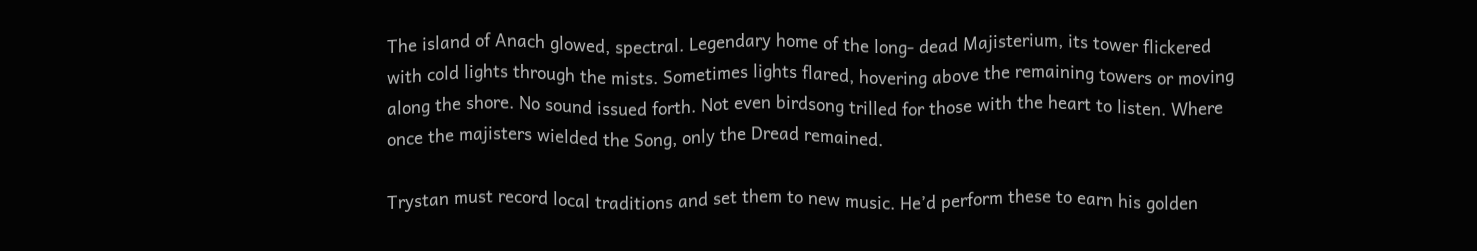The island of Anach glowed, spectral. Legendary home of the long- dead Majisterium, its tower flickered with cold lights through the mists. Sometimes lights flared, hovering above the remaining towers or moving along the shore. No sound issued forth. Not even birdsong trilled for those with the heart to listen. Where once the majisters wielded the Song, only the Dread remained.

Trystan must record local traditions and set them to new music. He’d perform these to earn his golden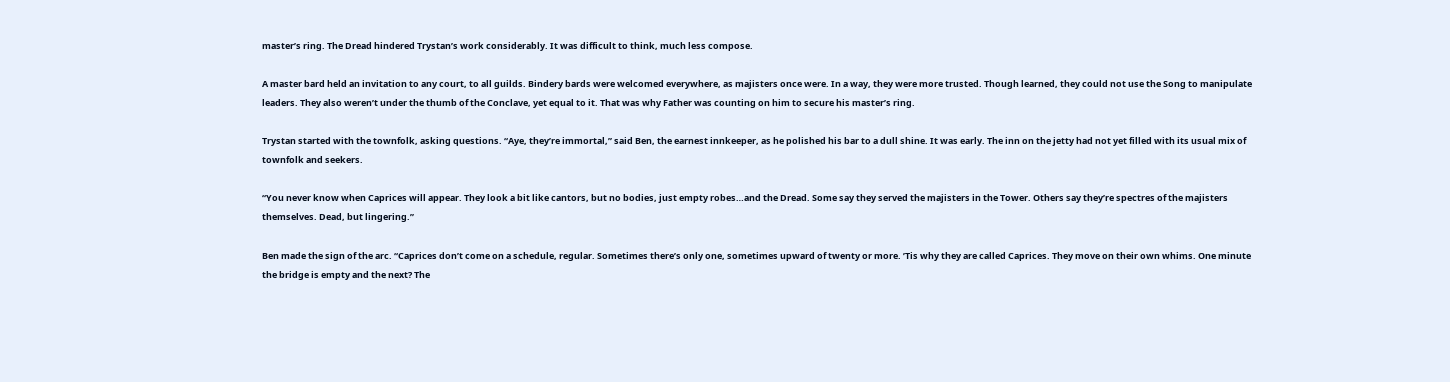master’s ring. The Dread hindered Trystan’s work considerably. It was difficult to think, much less compose.

A master bard held an invitation to any court, to all guilds. Bindery bards were welcomed everywhere, as majisters once were. In a way, they were more trusted. Though learned, they could not use the Song to manipulate leaders. They also weren’t under the thumb of the Conclave, yet equal to it. That was why Father was counting on him to secure his master’s ring.

Trystan started with the townfolk, asking questions. “Aye, they’re immortal,” said Ben, the earnest innkeeper, as he polished his bar to a dull shine. It was early. The inn on the jetty had not yet filled with its usual mix of townfolk and seekers.

“You never know when Caprices will appear. They look a bit like cantors, but no bodies, just empty robes…and the Dread. Some say they served the majisters in the Tower. Others say they’re spectres of the majisters themselves. Dead, but lingering.”

Ben made the sign of the arc. “Caprices don’t come on a schedule, regular. Sometimes there’s only one, sometimes upward of twenty or more. ’Tis why they are called Caprices. They move on their own whims. One minute the bridge is empty and the next? The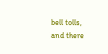bell tolls, and there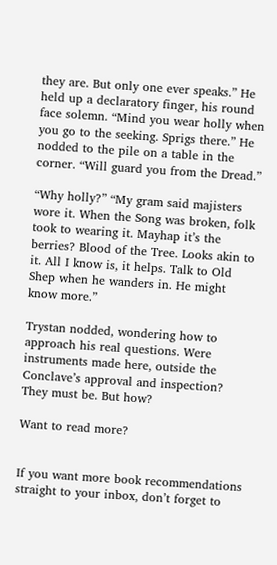they are. But only one ever speaks.” He held up a declaratory finger, his round face solemn. “Mind you wear holly when you go to the seeking. Sprigs there.” He nodded to the pile on a table in the corner. “Will guard you from the Dread.”

“Why holly?” “My gram said majisters wore it. When the Song was broken, folk took to wearing it. Mayhap it’s the berries? Blood of the Tree. Looks akin to it. All I know is, it helps. Talk to Old Shep when he wanders in. He might know more.”

Trystan nodded, wondering how to approach his real questions. Were instruments made here, outside the Conclave’s approval and inspection? They must be. But how?

Want to read more?


If you want more book recommendations straight to your inbox, don’t forget to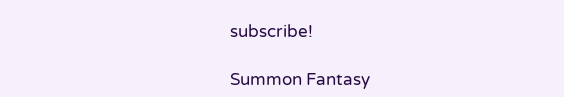subscribe!

Summon Fantasy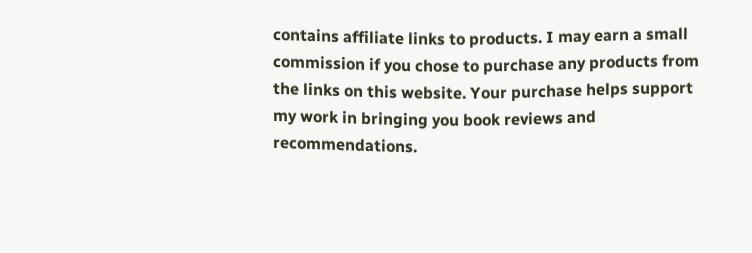contains affiliate links to products. I may earn a small commission if you chose to purchase any products from the links on this website. Your purchase helps support my work in bringing you book reviews and recommendations.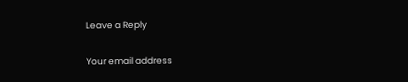Leave a Reply

Your email address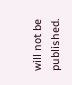will not be published.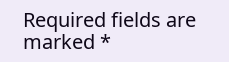Required fields are marked *